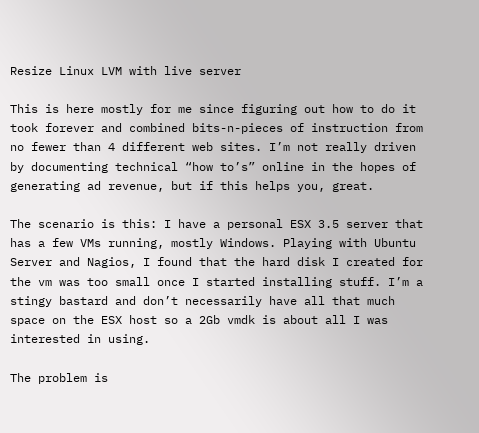Resize Linux LVM with live server

This is here mostly for me since figuring out how to do it took forever and combined bits-n-pieces of instruction from no fewer than 4 different web sites. I’m not really driven by documenting technical “how to’s” online in the hopes of generating ad revenue, but if this helps you, great.

The scenario is this: I have a personal ESX 3.5 server that has a few VMs running, mostly Windows. Playing with Ubuntu Server and Nagios, I found that the hard disk I created for the vm was too small once I started installing stuff. I’m a stingy bastard and don’t necessarily have all that much space on the ESX host so a 2Gb vmdk is about all I was interested in using.

The problem is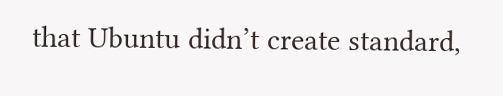that Ubuntu didn’t create standard,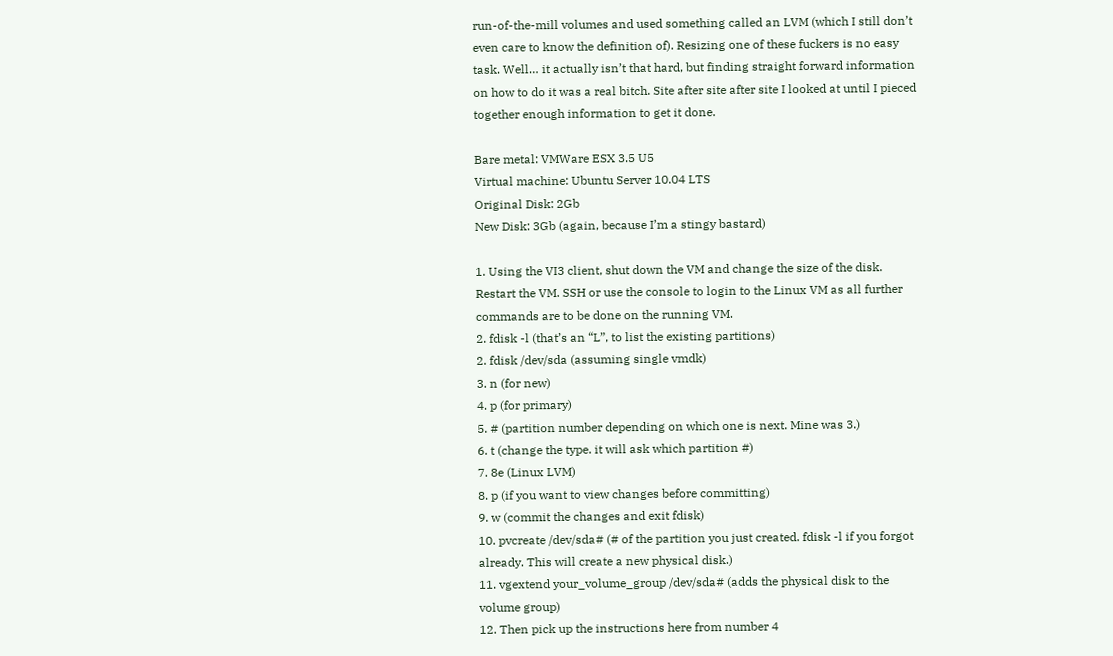run-of-the-mill volumes and used something called an LVM (which I still don’t even care to know the definition of). Resizing one of these fuckers is no easy task. Well… it actually isn’t that hard, but finding straight forward information on how to do it was a real bitch. Site after site after site I looked at until I pieced together enough information to get it done.

Bare metal: VMWare ESX 3.5 U5
Virtual machine: Ubuntu Server 10.04 LTS
Original Disk: 2Gb
New Disk: 3Gb (again, because I’m a stingy bastard)

1. Using the VI3 client, shut down the VM and change the size of the disk. Restart the VM. SSH or use the console to login to the Linux VM as all further commands are to be done on the running VM.
2. fdisk -l (that’s an “L”, to list the existing partitions)
2. fdisk /dev/sda (assuming single vmdk)
3. n (for new)
4. p (for primary)
5. # (partition number depending on which one is next. Mine was 3.)
6. t (change the type. it will ask which partition #)
7. 8e (Linux LVM)
8. p (if you want to view changes before committing)
9. w (commit the changes and exit fdisk)
10. pvcreate /dev/sda# (# of the partition you just created. fdisk -l if you forgot already. This will create a new physical disk.)
11. vgextend your_volume_group /dev/sda# (adds the physical disk to the volume group)
12. Then pick up the instructions here from number 4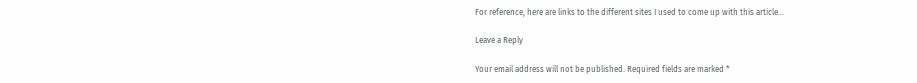For reference, here are links to the different sites I used to come up with this article…

Leave a Reply

Your email address will not be published. Required fields are marked *